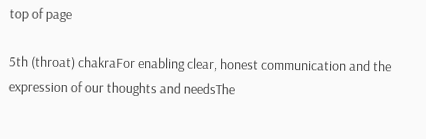top of page

5th (throat) chakraFor enabling clear, honest communication and the expression of our thoughts and needsThe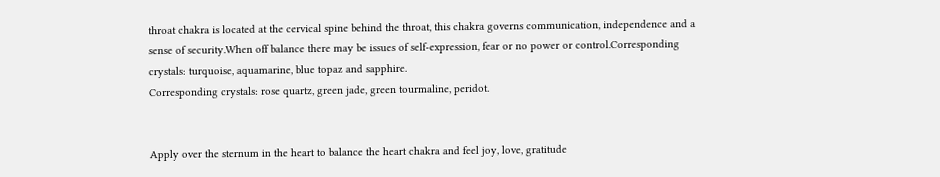throat chakra is located at the cervical spine behind the throat, this chakra governs communication, independence and a sense of security.When off balance there may be issues of self-expression, fear or no power or control.Corresponding crystals: turquoise, aquamarine, blue topaz and sapphire.
Corresponding crystals: rose quartz, green jade, green tourmaline, peridot.


Apply over the sternum in the heart to balance the heart chakra and feel joy, love, gratitude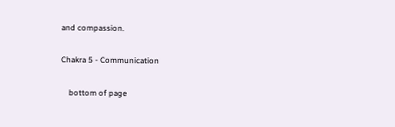and compassion.

Chakra 5 - Communication

    bottom of page